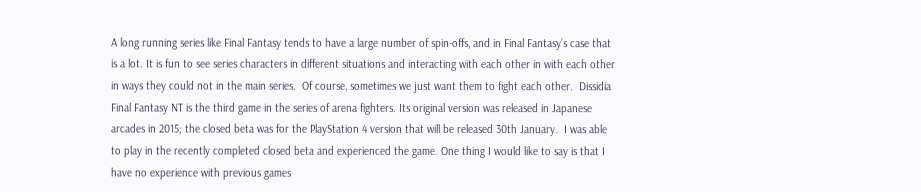A long running series like Final Fantasy tends to have a large number of spin-offs, and in Final Fantasy’s case that is a lot. It is fun to see series characters in different situations and interacting with each other in with each other in ways they could not in the main series.  Of course, sometimes we just want them to fight each other.  Dissidia Final Fantasy NT is the third game in the series of arena fighters. Its original version was released in Japanese arcades in 2015; the closed beta was for the PlayStation 4 version that will be released 30th January.  I was able to play in the recently completed closed beta and experienced the game. One thing I would like to say is that I have no experience with previous games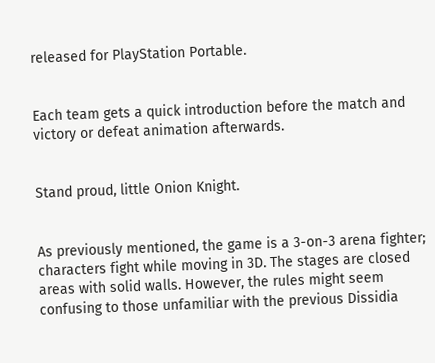released for PlayStation Portable.


Each team gets a quick introduction before the match and victory or defeat animation afterwards.


Stand proud, little Onion Knight.


As previously mentioned, the game is a 3-on-3 arena fighter; characters fight while moving in 3D. The stages are closed areas with solid walls. However, the rules might seem confusing to those unfamiliar with the previous Dissidia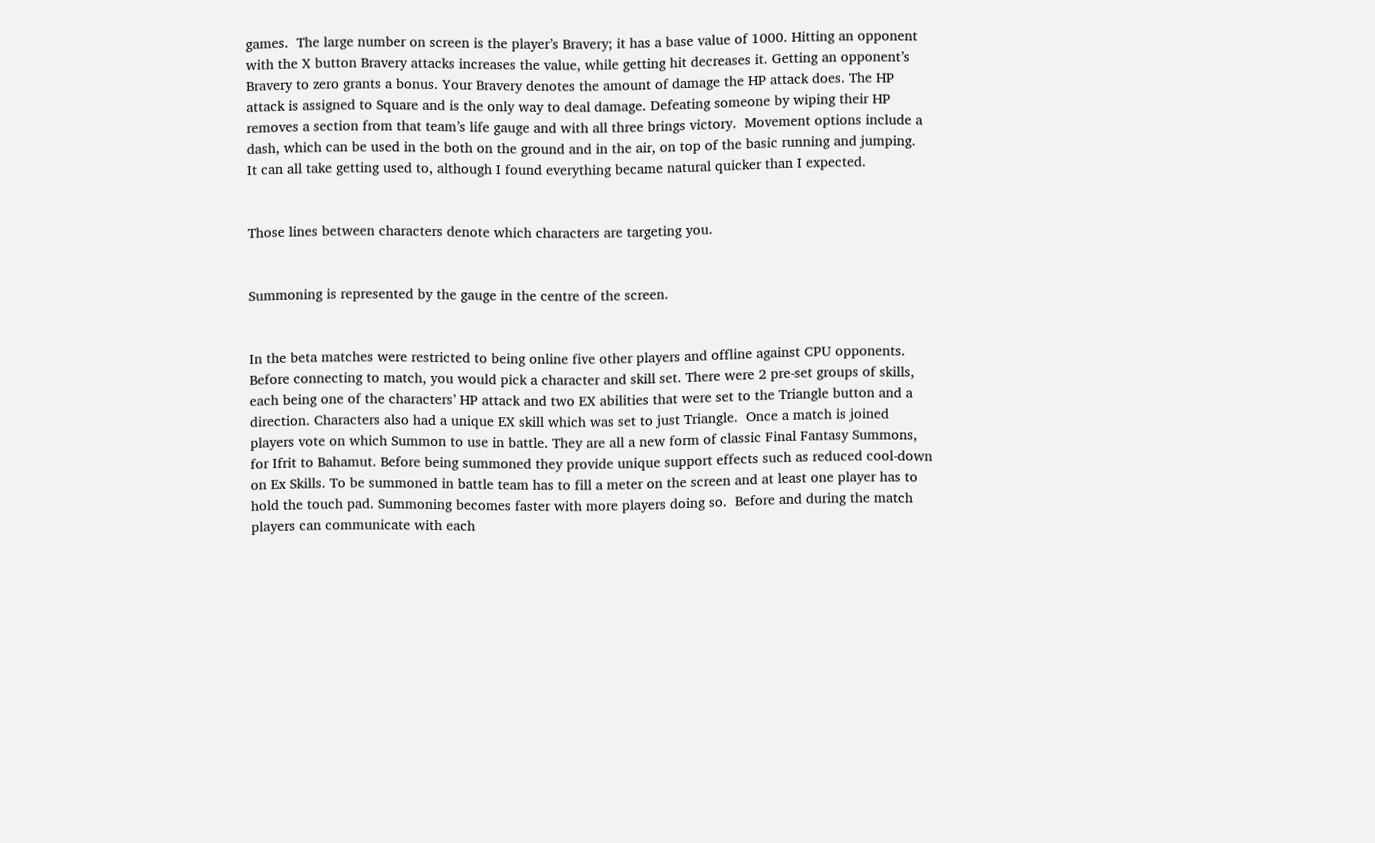games.  The large number on screen is the player’s Bravery; it has a base value of 1000. Hitting an opponent with the X button Bravery attacks increases the value, while getting hit decreases it. Getting an opponent’s Bravery to zero grants a bonus. Your Bravery denotes the amount of damage the HP attack does. The HP attack is assigned to Square and is the only way to deal damage. Defeating someone by wiping their HP removes a section from that team’s life gauge and with all three brings victory.  Movement options include a dash, which can be used in the both on the ground and in the air, on top of the basic running and jumping.  It can all take getting used to, although I found everything became natural quicker than I expected.


Those lines between characters denote which characters are targeting you.


Summoning is represented by the gauge in the centre of the screen.


In the beta matches were restricted to being online five other players and offline against CPU opponents.  Before connecting to match, you would pick a character and skill set. There were 2 pre-set groups of skills, each being one of the characters’ HP attack and two EX abilities that were set to the Triangle button and a direction. Characters also had a unique EX skill which was set to just Triangle.  Once a match is joined players vote on which Summon to use in battle. They are all a new form of classic Final Fantasy Summons, for Ifrit to Bahamut. Before being summoned they provide unique support effects such as reduced cool-down on Ex Skills. To be summoned in battle team has to fill a meter on the screen and at least one player has to hold the touch pad. Summoning becomes faster with more players doing so.  Before and during the match players can communicate with each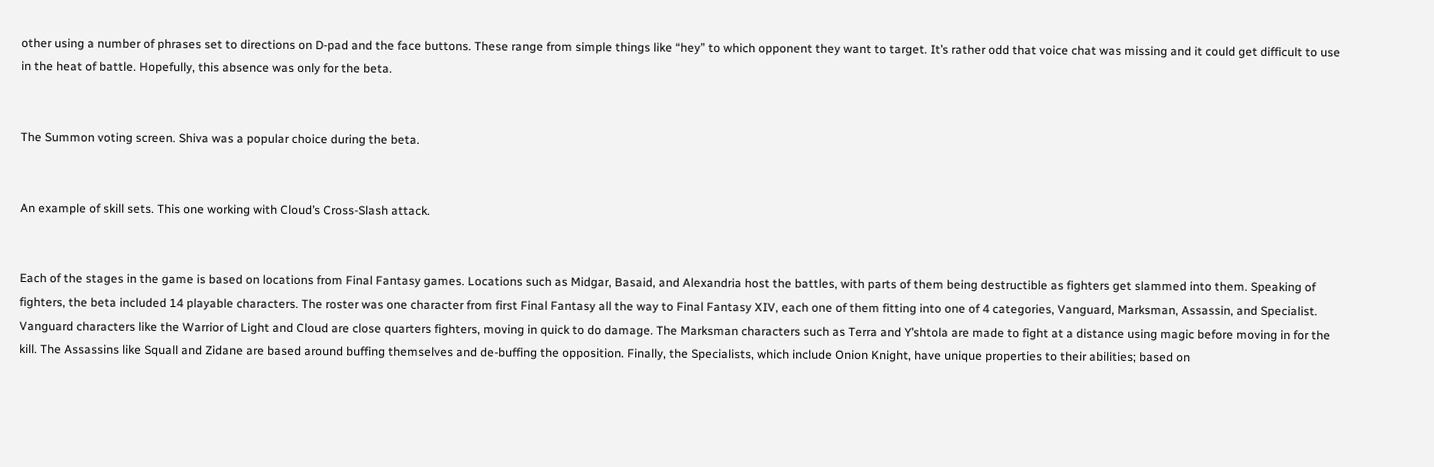other using a number of phrases set to directions on D-pad and the face buttons. These range from simple things like “hey” to which opponent they want to target. It’s rather odd that voice chat was missing and it could get difficult to use in the heat of battle. Hopefully, this absence was only for the beta.


The Summon voting screen. Shiva was a popular choice during the beta.


An example of skill sets. This one working with Cloud’s Cross-Slash attack.


Each of the stages in the game is based on locations from Final Fantasy games. Locations such as Midgar, Basaid, and Alexandria host the battles, with parts of them being destructible as fighters get slammed into them. Speaking of fighters, the beta included 14 playable characters. The roster was one character from first Final Fantasy all the way to Final Fantasy XIV, each one of them fitting into one of 4 categories, Vanguard, Marksman, Assassin, and Specialist. Vanguard characters like the Warrior of Light and Cloud are close quarters fighters, moving in quick to do damage. The Marksman characters such as Terra and Y’shtola are made to fight at a distance using magic before moving in for the kill. The Assassins like Squall and Zidane are based around buffing themselves and de-buffing the opposition. Finally, the Specialists, which include Onion Knight, have unique properties to their abilities; based on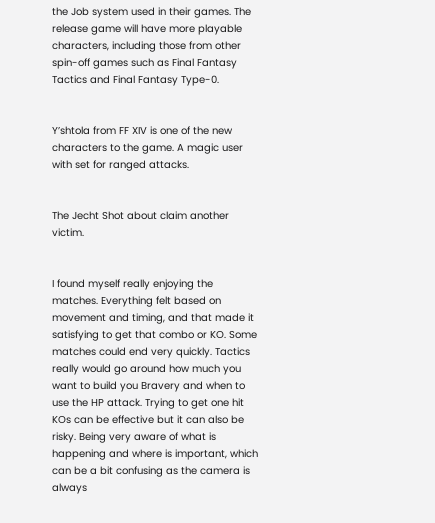the Job system used in their games. The release game will have more playable characters, including those from other spin-off games such as Final Fantasy Tactics and Final Fantasy Type-0.


Y’shtola from FF XIV is one of the new characters to the game. A magic user with set for ranged attacks.


The Jecht Shot about claim another victim.


I found myself really enjoying the matches. Everything felt based on movement and timing, and that made it satisfying to get that combo or KO. Some matches could end very quickly. Tactics really would go around how much you want to build you Bravery and when to use the HP attack. Trying to get one hit KOs can be effective but it can also be risky. Being very aware of what is happening and where is important, which can be a bit confusing as the camera is always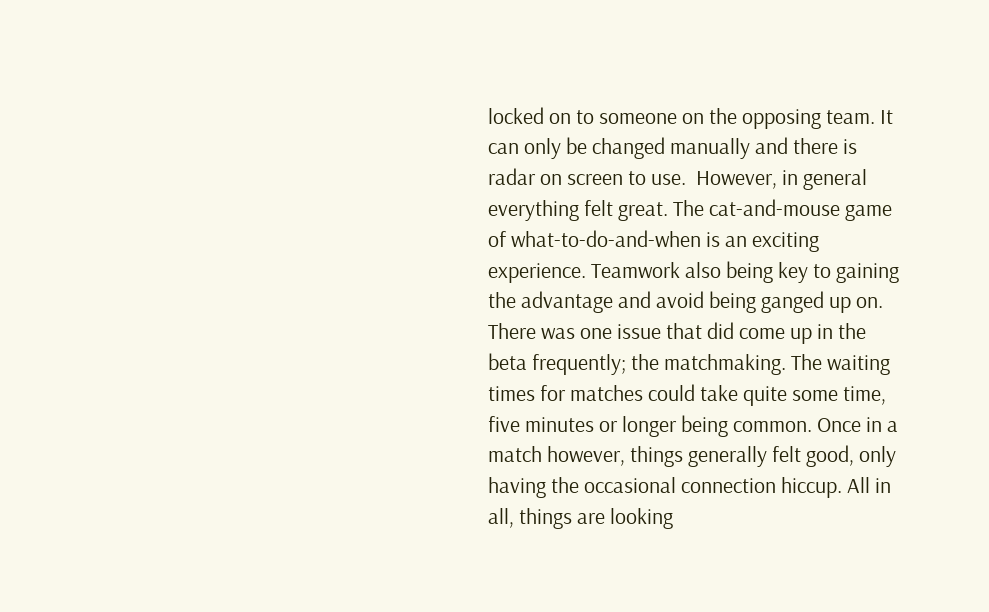locked on to someone on the opposing team. It can only be changed manually and there is radar on screen to use.  However, in general everything felt great. The cat-and-mouse game of what-to-do-and-when is an exciting experience. Teamwork also being key to gaining the advantage and avoid being ganged up on. There was one issue that did come up in the beta frequently; the matchmaking. The waiting times for matches could take quite some time, five minutes or longer being common. Once in a match however, things generally felt good, only having the occasional connection hiccup. All in all, things are looking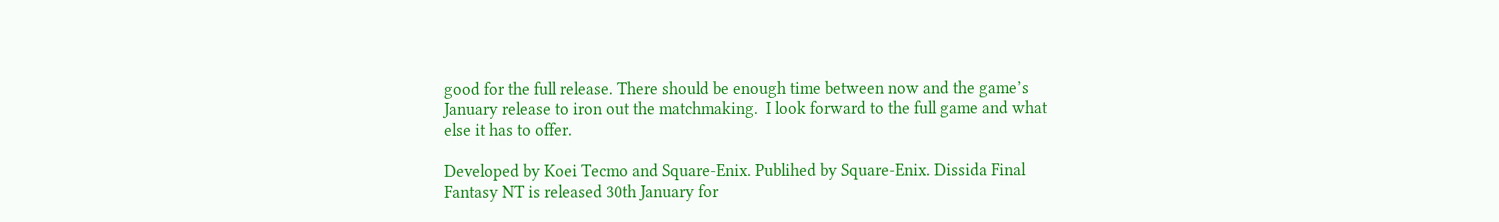good for the full release. There should be enough time between now and the game’s January release to iron out the matchmaking.  I look forward to the full game and what else it has to offer.

Developed by Koei Tecmo and Square-Enix. Publihed by Square-Enix. Dissida Final Fantasy NT is released 30th January for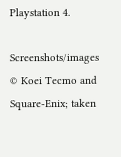Playstation 4.

Screenshots/images © Koei Tecmo and Square-Enix; taken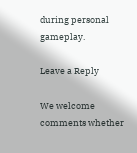during personal gameplay.

Leave a Reply

We welcome comments whether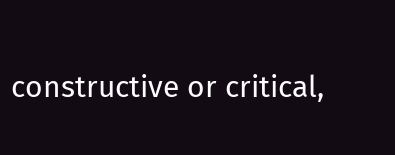constructive or critical,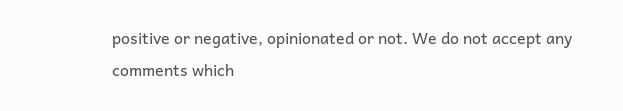positive or negative, opinionated or not. We do not accept any comments which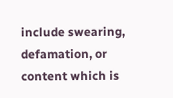include swearing, defamation, or content which is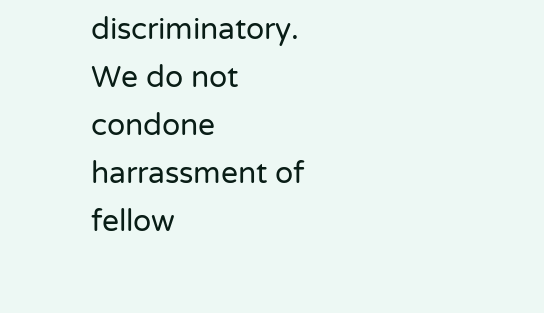discriminatory. We do not condone harrassment of fellow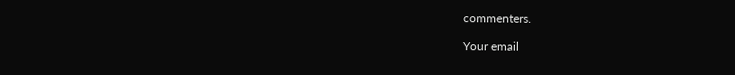commenters.

Your email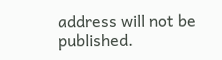address will not be published.